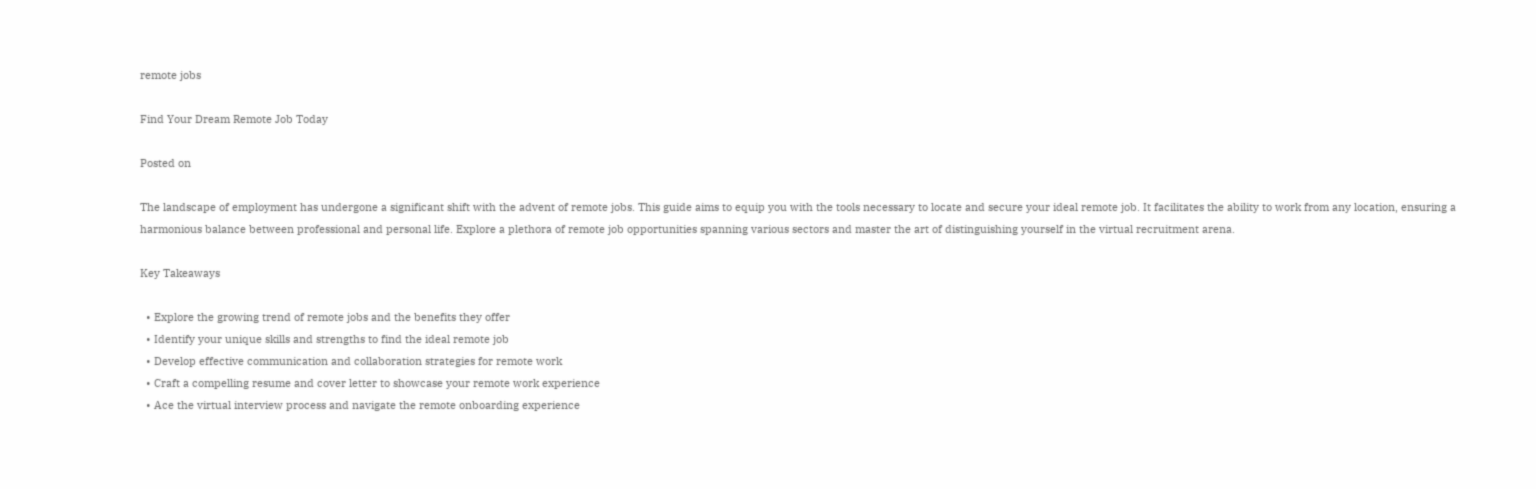remote jobs

Find Your Dream Remote Job Today

Posted on

The landscape of employment has undergone a significant shift with the advent of remote jobs. This guide aims to equip you with the tools necessary to locate and secure your ideal remote job. It facilitates the ability to work from any location, ensuring a harmonious balance between professional and personal life. Explore a plethora of remote job opportunities spanning various sectors and master the art of distinguishing yourself in the virtual recruitment arena.

Key Takeaways

  • Explore the growing trend of remote jobs and the benefits they offer
  • Identify your unique skills and strengths to find the ideal remote job
  • Develop effective communication and collaboration strategies for remote work
  • Craft a compelling resume and cover letter to showcase your remote work experience
  • Ace the virtual interview process and navigate the remote onboarding experience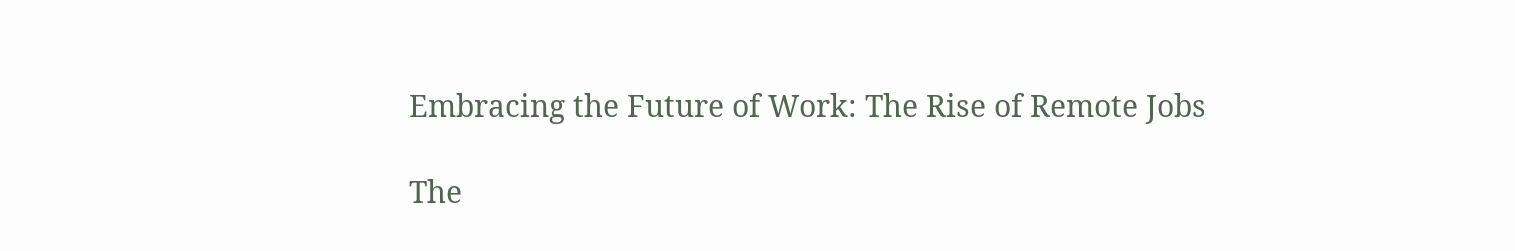Embracing the Future of Work: The Rise of Remote Jobs

The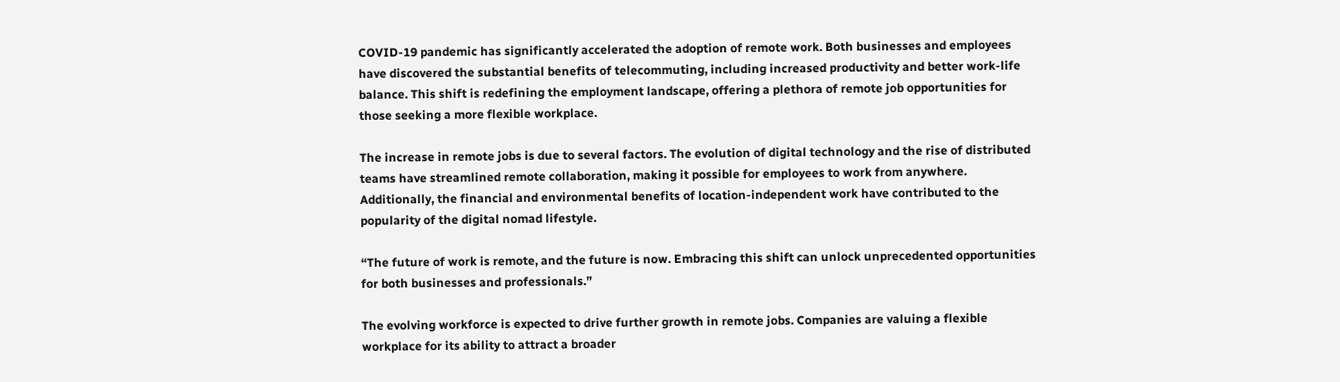COVID-19 pandemic has significantly accelerated the adoption of remote work. Both businesses and employees have discovered the substantial benefits of telecommuting, including increased productivity and better work-life balance. This shift is redefining the employment landscape, offering a plethora of remote job opportunities for those seeking a more flexible workplace.

The increase in remote jobs is due to several factors. The evolution of digital technology and the rise of distributed teams have streamlined remote collaboration, making it possible for employees to work from anywhere. Additionally, the financial and environmental benefits of location-independent work have contributed to the popularity of the digital nomad lifestyle.

“The future of work is remote, and the future is now. Embracing this shift can unlock unprecedented opportunities for both businesses and professionals.”

The evolving workforce is expected to drive further growth in remote jobs. Companies are valuing a flexible workplace for its ability to attract a broader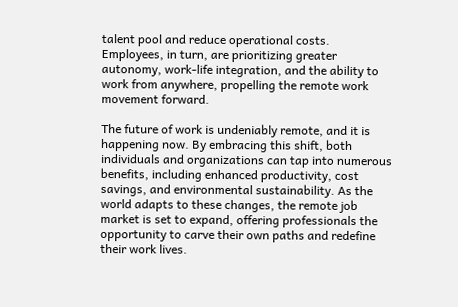talent pool and reduce operational costs. Employees, in turn, are prioritizing greater autonomy, work-life integration, and the ability to work from anywhere, propelling the remote work movement forward.

The future of work is undeniably remote, and it is happening now. By embracing this shift, both individuals and organizations can tap into numerous benefits, including enhanced productivity, cost savings, and environmental sustainability. As the world adapts to these changes, the remote job market is set to expand, offering professionals the opportunity to carve their own paths and redefine their work lives.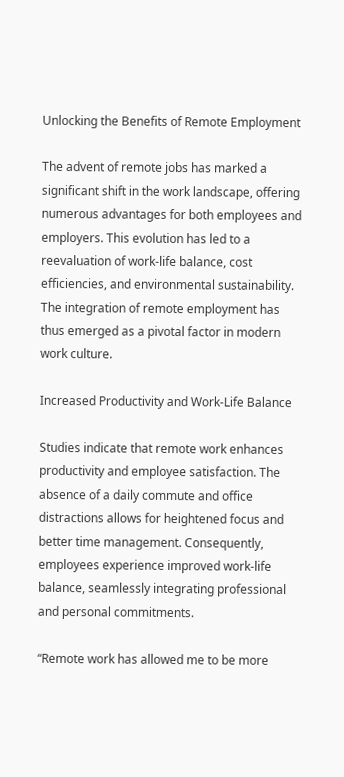Unlocking the Benefits of Remote Employment

The advent of remote jobs has marked a significant shift in the work landscape, offering numerous advantages for both employees and employers. This evolution has led to a reevaluation of work-life balance, cost efficiencies, and environmental sustainability. The integration of remote employment has thus emerged as a pivotal factor in modern work culture.

Increased Productivity and Work-Life Balance

Studies indicate that remote work enhances productivity and employee satisfaction. The absence of a daily commute and office distractions allows for heightened focus and better time management. Consequently, employees experience improved work-life balance, seamlessly integrating professional and personal commitments.

“Remote work has allowed me to be more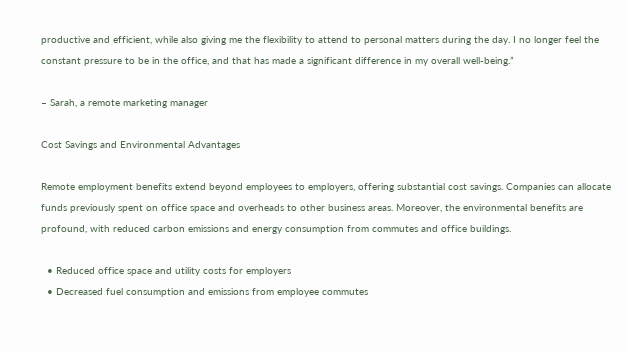productive and efficient, while also giving me the flexibility to attend to personal matters during the day. I no longer feel the constant pressure to be in the office, and that has made a significant difference in my overall well-being.”

– Sarah, a remote marketing manager

Cost Savings and Environmental Advantages

Remote employment benefits extend beyond employees to employers, offering substantial cost savings. Companies can allocate funds previously spent on office space and overheads to other business areas. Moreover, the environmental benefits are profound, with reduced carbon emissions and energy consumption from commutes and office buildings.

  • Reduced office space and utility costs for employers
  • Decreased fuel consumption and emissions from employee commutes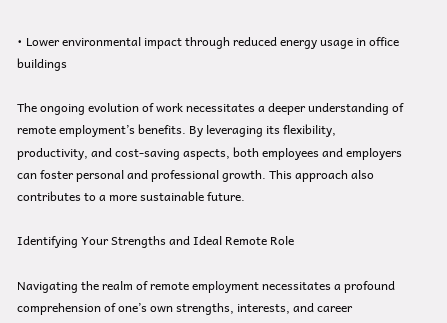• Lower environmental impact through reduced energy usage in office buildings

The ongoing evolution of work necessitates a deeper understanding of remote employment’s benefits. By leveraging its flexibility, productivity, and cost-saving aspects, both employees and employers can foster personal and professional growth. This approach also contributes to a more sustainable future.

Identifying Your Strengths and Ideal Remote Role

Navigating the realm of remote employment necessitates a profound comprehension of one’s own strengths, interests, and career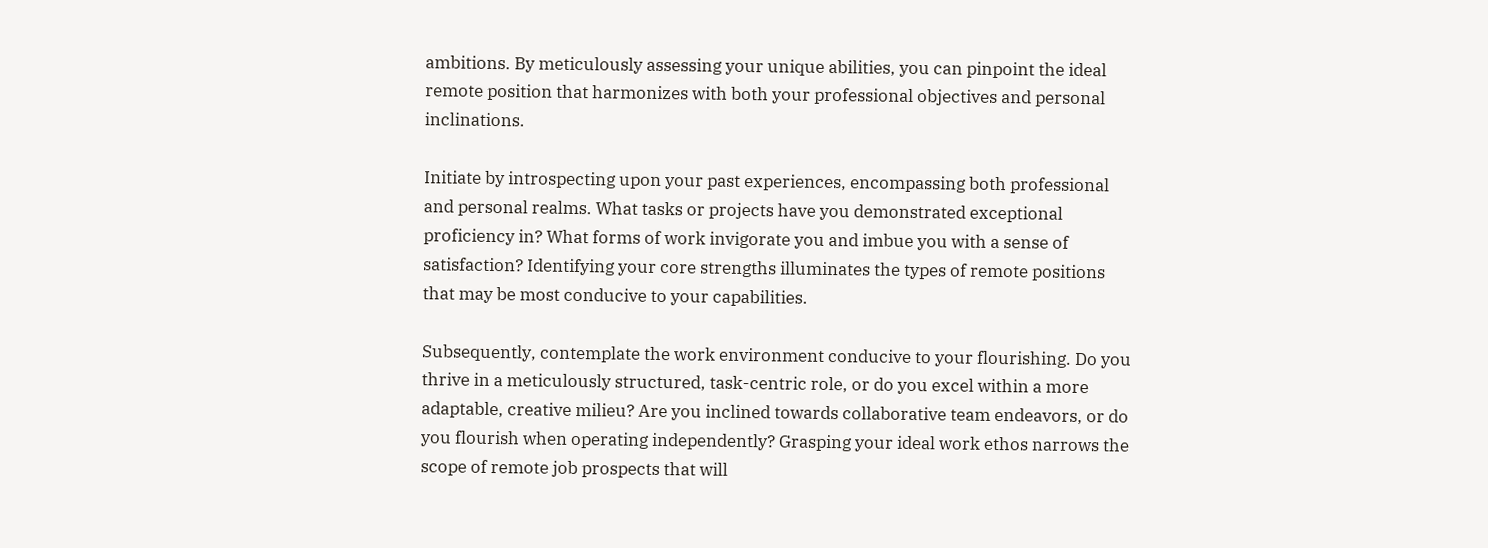ambitions. By meticulously assessing your unique abilities, you can pinpoint the ideal remote position that harmonizes with both your professional objectives and personal inclinations.

Initiate by introspecting upon your past experiences, encompassing both professional and personal realms. What tasks or projects have you demonstrated exceptional proficiency in? What forms of work invigorate you and imbue you with a sense of satisfaction? Identifying your core strengths illuminates the types of remote positions that may be most conducive to your capabilities.

Subsequently, contemplate the work environment conducive to your flourishing. Do you thrive in a meticulously structured, task-centric role, or do you excel within a more adaptable, creative milieu? Are you inclined towards collaborative team endeavors, or do you flourish when operating independently? Grasping your ideal work ethos narrows the scope of remote job prospects that will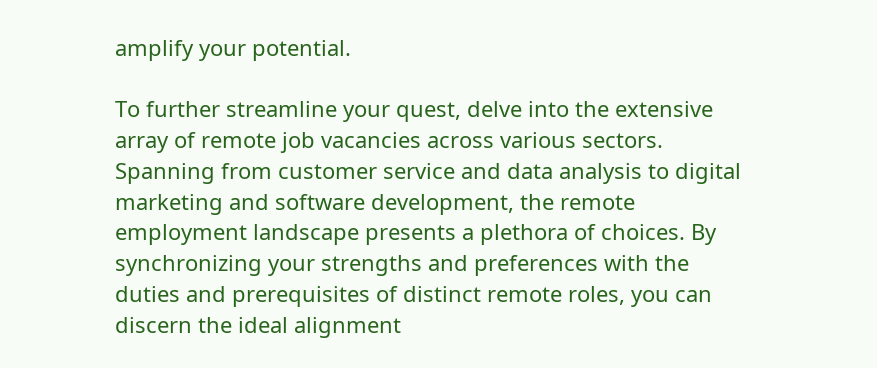amplify your potential.

To further streamline your quest, delve into the extensive array of remote job vacancies across various sectors. Spanning from customer service and data analysis to digital marketing and software development, the remote employment landscape presents a plethora of choices. By synchronizing your strengths and preferences with the duties and prerequisites of distinct remote roles, you can discern the ideal alignment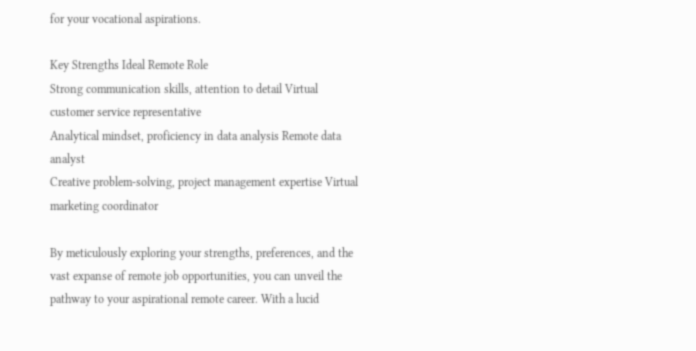for your vocational aspirations.

Key Strengths Ideal Remote Role
Strong communication skills, attention to detail Virtual customer service representative
Analytical mindset, proficiency in data analysis Remote data analyst
Creative problem-solving, project management expertise Virtual marketing coordinator

By meticulously exploring your strengths, preferences, and the vast expanse of remote job opportunities, you can unveil the pathway to your aspirational remote career. With a lucid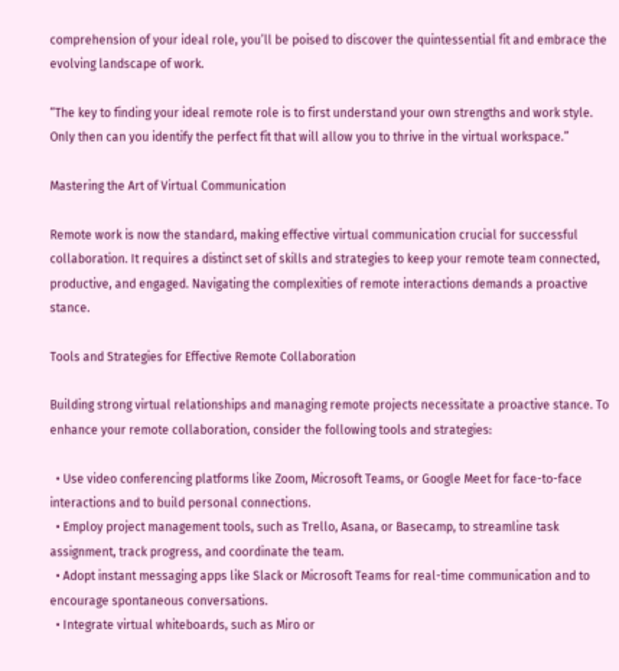comprehension of your ideal role, you’ll be poised to discover the quintessential fit and embrace the evolving landscape of work.

“The key to finding your ideal remote role is to first understand your own strengths and work style. Only then can you identify the perfect fit that will allow you to thrive in the virtual workspace.”

Mastering the Art of Virtual Communication

Remote work is now the standard, making effective virtual communication crucial for successful collaboration. It requires a distinct set of skills and strategies to keep your remote team connected, productive, and engaged. Navigating the complexities of remote interactions demands a proactive stance.

Tools and Strategies for Effective Remote Collaboration

Building strong virtual relationships and managing remote projects necessitate a proactive stance. To enhance your remote collaboration, consider the following tools and strategies:

  • Use video conferencing platforms like Zoom, Microsoft Teams, or Google Meet for face-to-face interactions and to build personal connections.
  • Employ project management tools, such as Trello, Asana, or Basecamp, to streamline task assignment, track progress, and coordinate the team.
  • Adopt instant messaging apps like Slack or Microsoft Teams for real-time communication and to encourage spontaneous conversations.
  • Integrate virtual whiteboards, such as Miro or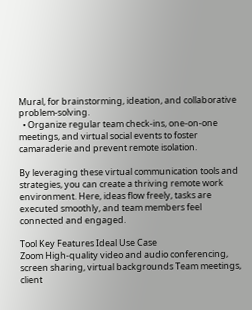Mural, for brainstorming, ideation, and collaborative problem-solving.
  • Organize regular team check-ins, one-on-one meetings, and virtual social events to foster camaraderie and prevent remote isolation.

By leveraging these virtual communication tools and strategies, you can create a thriving remote work environment. Here, ideas flow freely, tasks are executed smoothly, and team members feel connected and engaged.

Tool Key Features Ideal Use Case
Zoom High-quality video and audio conferencing, screen sharing, virtual backgrounds Team meetings, client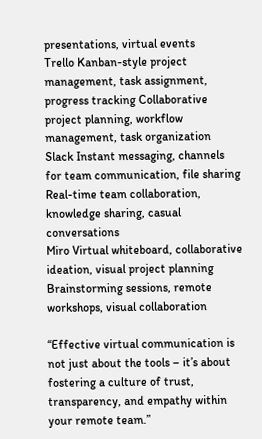presentations, virtual events
Trello Kanban-style project management, task assignment, progress tracking Collaborative project planning, workflow management, task organization
Slack Instant messaging, channels for team communication, file sharing Real-time team collaboration, knowledge sharing, casual conversations
Miro Virtual whiteboard, collaborative ideation, visual project planning Brainstorming sessions, remote workshops, visual collaboration

“Effective virtual communication is not just about the tools – it’s about fostering a culture of trust, transparency, and empathy within your remote team.”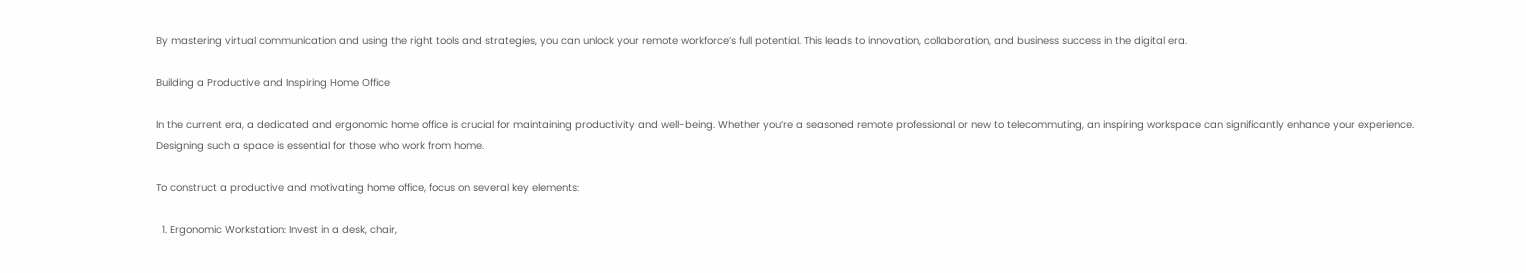By mastering virtual communication and using the right tools and strategies, you can unlock your remote workforce’s full potential. This leads to innovation, collaboration, and business success in the digital era.

Building a Productive and Inspiring Home Office

In the current era, a dedicated and ergonomic home office is crucial for maintaining productivity and well-being. Whether you’re a seasoned remote professional or new to telecommuting, an inspiring workspace can significantly enhance your experience. Designing such a space is essential for those who work from home.

To construct a productive and motivating home office, focus on several key elements:

  1. Ergonomic Workstation: Invest in a desk, chair,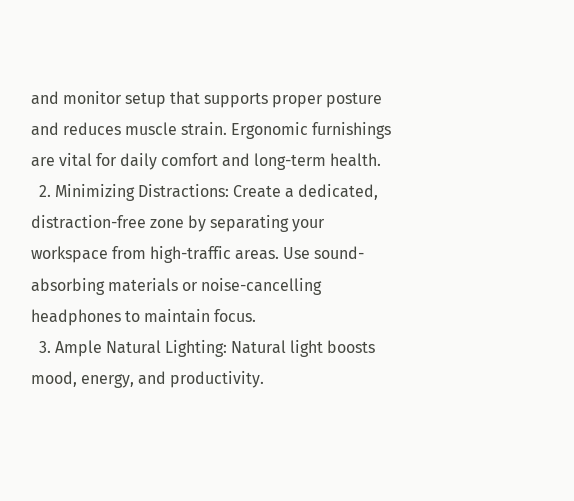and monitor setup that supports proper posture and reduces muscle strain. Ergonomic furnishings are vital for daily comfort and long-term health.
  2. Minimizing Distractions: Create a dedicated, distraction-free zone by separating your workspace from high-traffic areas. Use sound-absorbing materials or noise-cancelling headphones to maintain focus.
  3. Ample Natural Lighting: Natural light boosts mood, energy, and productivity.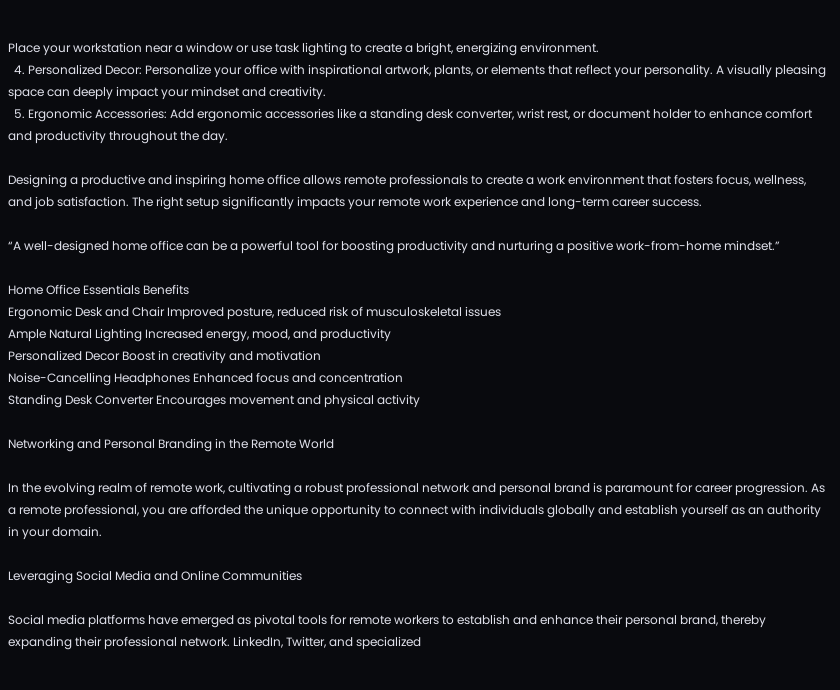Place your workstation near a window or use task lighting to create a bright, energizing environment.
  4. Personalized Decor: Personalize your office with inspirational artwork, plants, or elements that reflect your personality. A visually pleasing space can deeply impact your mindset and creativity.
  5. Ergonomic Accessories: Add ergonomic accessories like a standing desk converter, wrist rest, or document holder to enhance comfort and productivity throughout the day.

Designing a productive and inspiring home office allows remote professionals to create a work environment that fosters focus, wellness, and job satisfaction. The right setup significantly impacts your remote work experience and long-term career success.

“A well-designed home office can be a powerful tool for boosting productivity and nurturing a positive work-from-home mindset.”

Home Office Essentials Benefits
Ergonomic Desk and Chair Improved posture, reduced risk of musculoskeletal issues
Ample Natural Lighting Increased energy, mood, and productivity
Personalized Decor Boost in creativity and motivation
Noise-Cancelling Headphones Enhanced focus and concentration
Standing Desk Converter Encourages movement and physical activity

Networking and Personal Branding in the Remote World

In the evolving realm of remote work, cultivating a robust professional network and personal brand is paramount for career progression. As a remote professional, you are afforded the unique opportunity to connect with individuals globally and establish yourself as an authority in your domain.

Leveraging Social Media and Online Communities

Social media platforms have emerged as pivotal tools for remote workers to establish and enhance their personal brand, thereby expanding their professional network. LinkedIn, Twitter, and specialized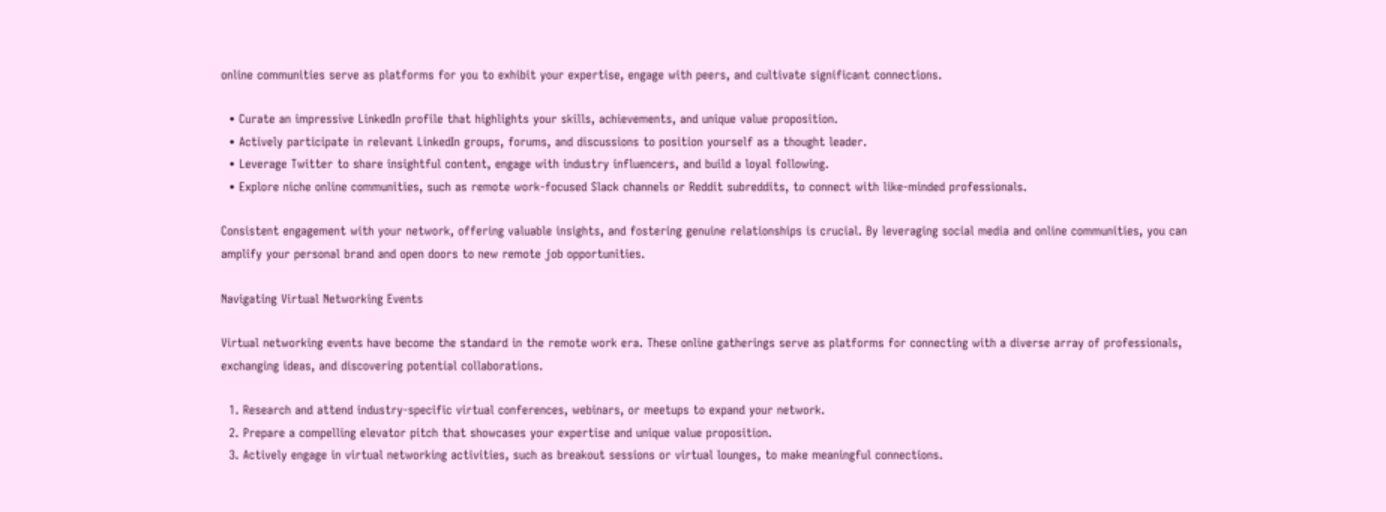online communities serve as platforms for you to exhibit your expertise, engage with peers, and cultivate significant connections.

  • Curate an impressive LinkedIn profile that highlights your skills, achievements, and unique value proposition.
  • Actively participate in relevant LinkedIn groups, forums, and discussions to position yourself as a thought leader.
  • Leverage Twitter to share insightful content, engage with industry influencers, and build a loyal following.
  • Explore niche online communities, such as remote work-focused Slack channels or Reddit subreddits, to connect with like-minded professionals.

Consistent engagement with your network, offering valuable insights, and fostering genuine relationships is crucial. By leveraging social media and online communities, you can amplify your personal brand and open doors to new remote job opportunities.

Navigating Virtual Networking Events

Virtual networking events have become the standard in the remote work era. These online gatherings serve as platforms for connecting with a diverse array of professionals, exchanging ideas, and discovering potential collaborations.

  1. Research and attend industry-specific virtual conferences, webinars, or meetups to expand your network.
  2. Prepare a compelling elevator pitch that showcases your expertise and unique value proposition.
  3. Actively engage in virtual networking activities, such as breakout sessions or virtual lounges, to make meaningful connections.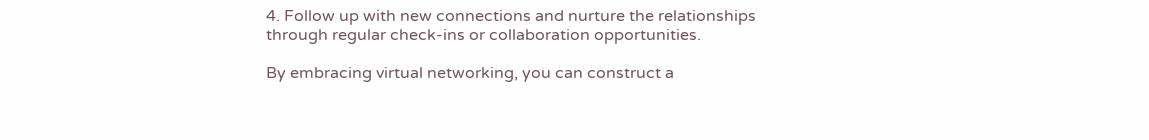4. Follow up with new connections and nurture the relationships through regular check-ins or collaboration opportunities.

By embracing virtual networking, you can construct a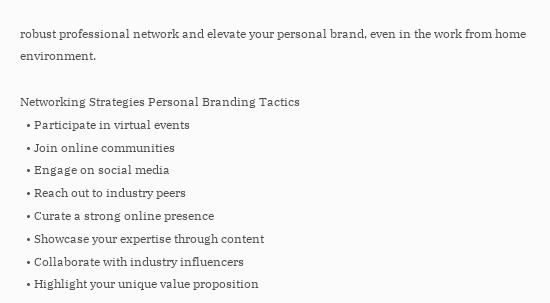robust professional network and elevate your personal brand, even in the work from home environment.

Networking Strategies Personal Branding Tactics
  • Participate in virtual events
  • Join online communities
  • Engage on social media
  • Reach out to industry peers
  • Curate a strong online presence
  • Showcase your expertise through content
  • Collaborate with industry influencers
  • Highlight your unique value proposition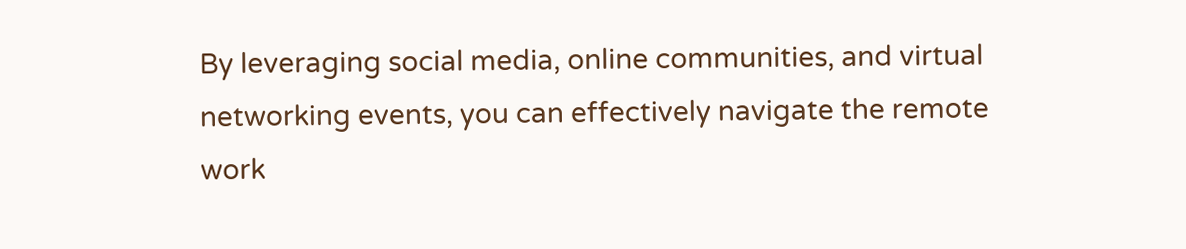By leveraging social media, online communities, and virtual networking events, you can effectively navigate the remote work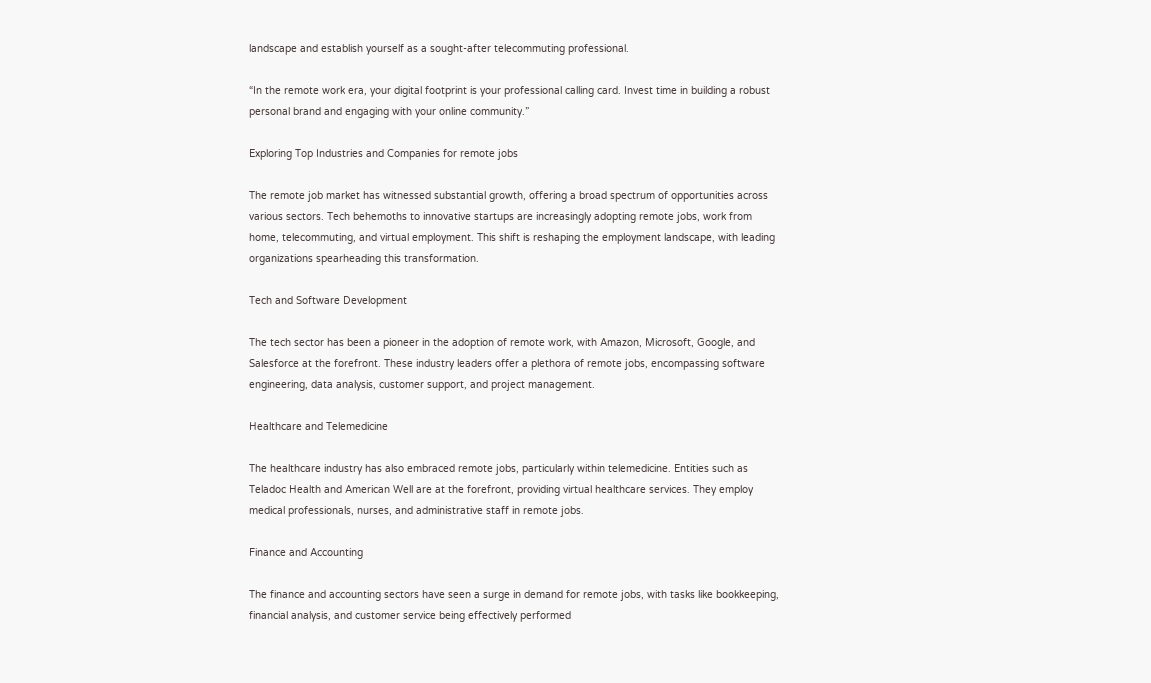landscape and establish yourself as a sought-after telecommuting professional.

“In the remote work era, your digital footprint is your professional calling card. Invest time in building a robust personal brand and engaging with your online community.”

Exploring Top Industries and Companies for remote jobs

The remote job market has witnessed substantial growth, offering a broad spectrum of opportunities across various sectors. Tech behemoths to innovative startups are increasingly adopting remote jobs, work from home, telecommuting, and virtual employment. This shift is reshaping the employment landscape, with leading organizations spearheading this transformation.

Tech and Software Development

The tech sector has been a pioneer in the adoption of remote work, with Amazon, Microsoft, Google, and Salesforce at the forefront. These industry leaders offer a plethora of remote jobs, encompassing software engineering, data analysis, customer support, and project management.

Healthcare and Telemedicine

The healthcare industry has also embraced remote jobs, particularly within telemedicine. Entities such as Teladoc Health and American Well are at the forefront, providing virtual healthcare services. They employ medical professionals, nurses, and administrative staff in remote jobs.

Finance and Accounting

The finance and accounting sectors have seen a surge in demand for remote jobs, with tasks like bookkeeping, financial analysis, and customer service being effectively performed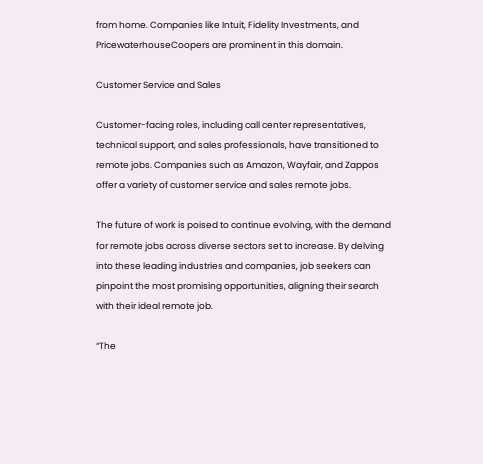from home. Companies like Intuit, Fidelity Investments, and PricewaterhouseCoopers are prominent in this domain.

Customer Service and Sales

Customer-facing roles, including call center representatives, technical support, and sales professionals, have transitioned to remote jobs. Companies such as Amazon, Wayfair, and Zappos offer a variety of customer service and sales remote jobs.

The future of work is poised to continue evolving, with the demand for remote jobs across diverse sectors set to increase. By delving into these leading industries and companies, job seekers can pinpoint the most promising opportunities, aligning their search with their ideal remote job.

“The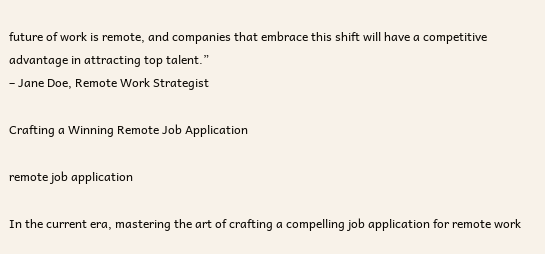future of work is remote, and companies that embrace this shift will have a competitive advantage in attracting top talent.”
– Jane Doe, Remote Work Strategist

Crafting a Winning Remote Job Application

remote job application

In the current era, mastering the art of crafting a compelling job application for remote work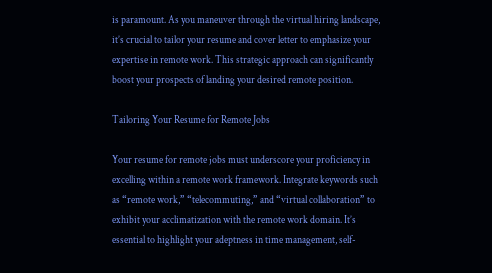is paramount. As you maneuver through the virtual hiring landscape, it’s crucial to tailor your resume and cover letter to emphasize your expertise in remote work. This strategic approach can significantly boost your prospects of landing your desired remote position.

Tailoring Your Resume for Remote Jobs

Your resume for remote jobs must underscore your proficiency in excelling within a remote work framework. Integrate keywords such as “remote work,” “telecommuting,” and “virtual collaboration” to exhibit your acclimatization with the remote work domain. It’s essential to highlight your adeptness in time management, self-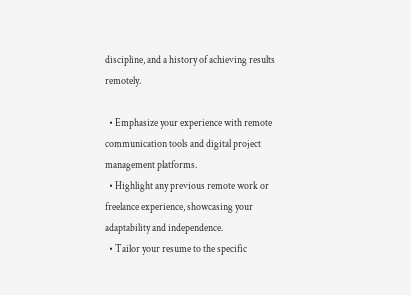discipline, and a history of achieving results remotely.

  • Emphasize your experience with remote communication tools and digital project management platforms.
  • Highlight any previous remote work or freelance experience, showcasing your adaptability and independence.
  • Tailor your resume to the specific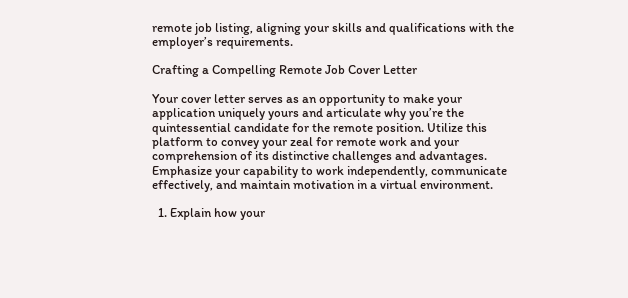remote job listing, aligning your skills and qualifications with the employer’s requirements.

Crafting a Compelling Remote Job Cover Letter

Your cover letter serves as an opportunity to make your application uniquely yours and articulate why you’re the quintessential candidate for the remote position. Utilize this platform to convey your zeal for remote work and your comprehension of its distinctive challenges and advantages. Emphasize your capability to work independently, communicate effectively, and maintain motivation in a virtual environment.

  1. Explain how your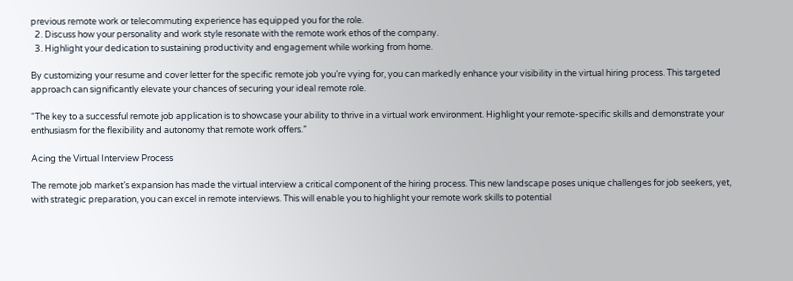previous remote work or telecommuting experience has equipped you for the role.
  2. Discuss how your personality and work style resonate with the remote work ethos of the company.
  3. Highlight your dedication to sustaining productivity and engagement while working from home.

By customizing your resume and cover letter for the specific remote job you’re vying for, you can markedly enhance your visibility in the virtual hiring process. This targeted approach can significantly elevate your chances of securing your ideal remote role.

“The key to a successful remote job application is to showcase your ability to thrive in a virtual work environment. Highlight your remote-specific skills and demonstrate your enthusiasm for the flexibility and autonomy that remote work offers.”

Acing the Virtual Interview Process

The remote job market’s expansion has made the virtual interview a critical component of the hiring process. This new landscape poses unique challenges for job seekers, yet, with strategic preparation, you can excel in remote interviews. This will enable you to highlight your remote work skills to potential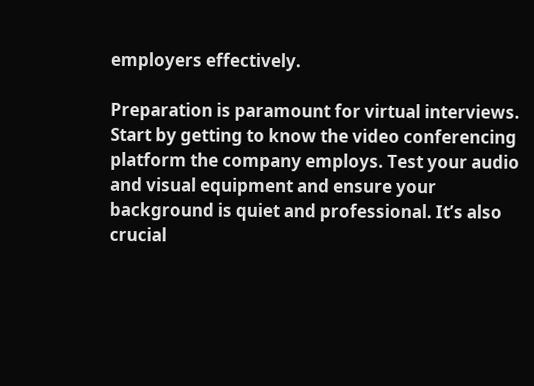employers effectively.

Preparation is paramount for virtual interviews. Start by getting to know the video conferencing platform the company employs. Test your audio and visual equipment and ensure your background is quiet and professional. It’s also crucial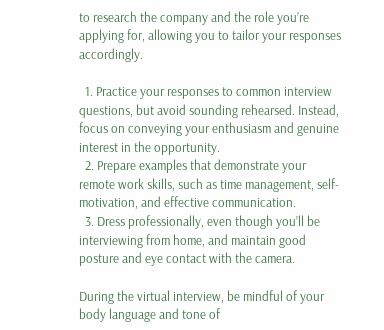to research the company and the role you’re applying for, allowing you to tailor your responses accordingly.

  1. Practice your responses to common interview questions, but avoid sounding rehearsed. Instead, focus on conveying your enthusiasm and genuine interest in the opportunity.
  2. Prepare examples that demonstrate your remote work skills, such as time management, self-motivation, and effective communication.
  3. Dress professionally, even though you’ll be interviewing from home, and maintain good posture and eye contact with the camera.

During the virtual interview, be mindful of your body language and tone of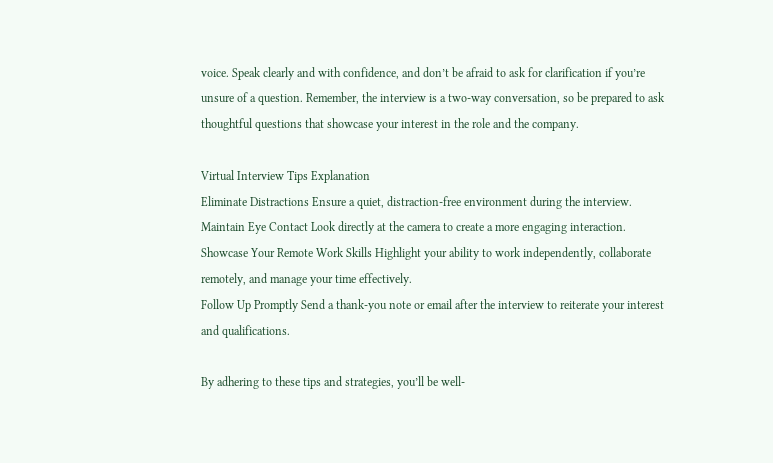voice. Speak clearly and with confidence, and don’t be afraid to ask for clarification if you’re unsure of a question. Remember, the interview is a two-way conversation, so be prepared to ask thoughtful questions that showcase your interest in the role and the company.

Virtual Interview Tips Explanation
Eliminate Distractions Ensure a quiet, distraction-free environment during the interview.
Maintain Eye Contact Look directly at the camera to create a more engaging interaction.
Showcase Your Remote Work Skills Highlight your ability to work independently, collaborate remotely, and manage your time effectively.
Follow Up Promptly Send a thank-you note or email after the interview to reiterate your interest and qualifications.

By adhering to these tips and strategies, you’ll be well-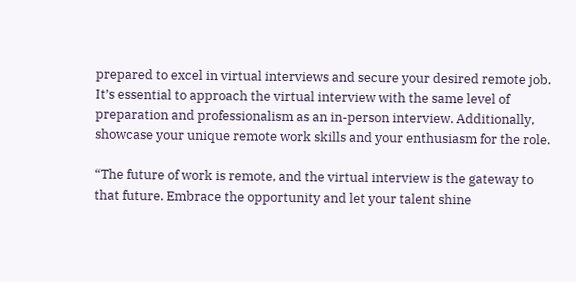prepared to excel in virtual interviews and secure your desired remote job. It’s essential to approach the virtual interview with the same level of preparation and professionalism as an in-person interview. Additionally, showcase your unique remote work skills and your enthusiasm for the role.

“The future of work is remote, and the virtual interview is the gateway to that future. Embrace the opportunity and let your talent shine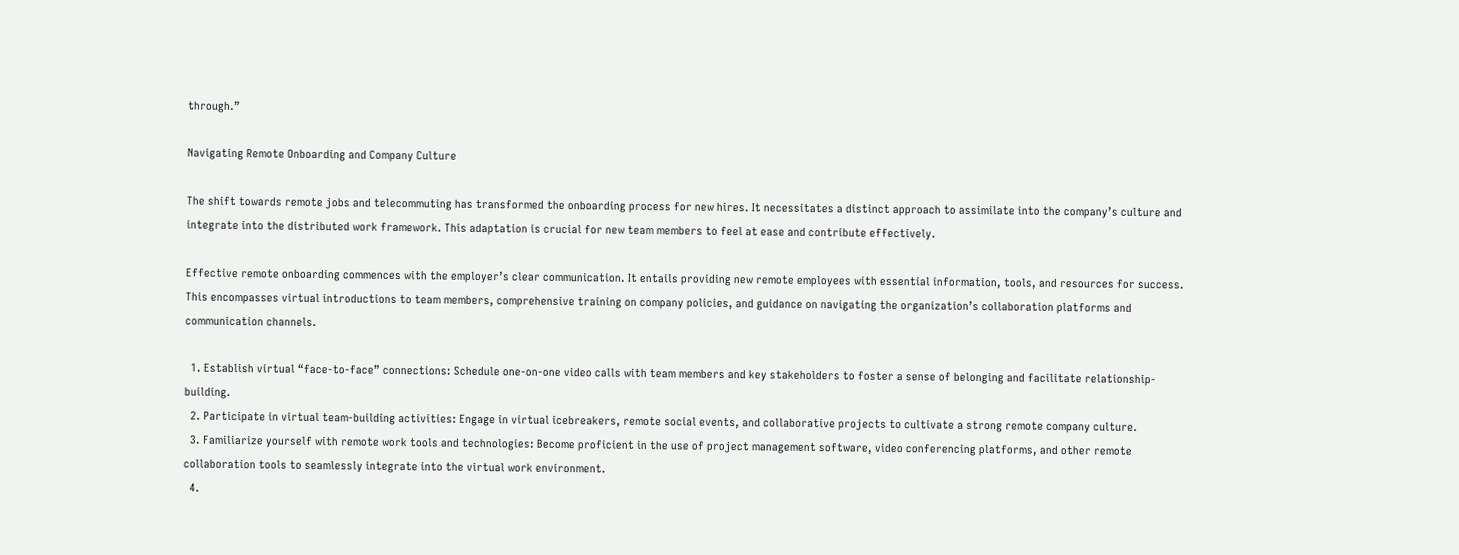through.”

Navigating Remote Onboarding and Company Culture

The shift towards remote jobs and telecommuting has transformed the onboarding process for new hires. It necessitates a distinct approach to assimilate into the company’s culture and integrate into the distributed work framework. This adaptation is crucial for new team members to feel at ease and contribute effectively.

Effective remote onboarding commences with the employer’s clear communication. It entails providing new remote employees with essential information, tools, and resources for success. This encompasses virtual introductions to team members, comprehensive training on company policies, and guidance on navigating the organization’s collaboration platforms and communication channels.

  1. Establish virtual “face-to-face” connections: Schedule one-on-one video calls with team members and key stakeholders to foster a sense of belonging and facilitate relationship-building.
  2. Participate in virtual team-building activities: Engage in virtual icebreakers, remote social events, and collaborative projects to cultivate a strong remote company culture.
  3. Familiarize yourself with remote work tools and technologies: Become proficient in the use of project management software, video conferencing platforms, and other remote collaboration tools to seamlessly integrate into the virtual work environment.
  4.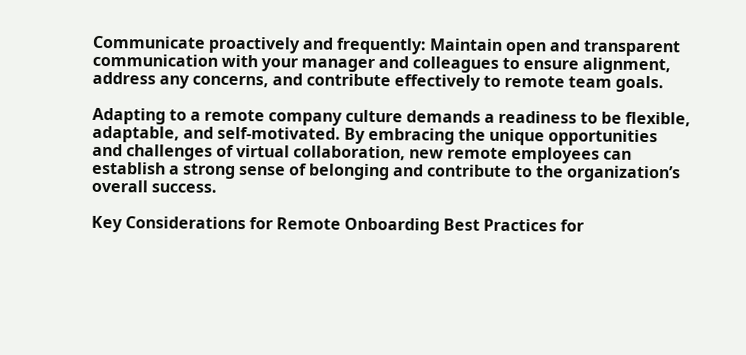Communicate proactively and frequently: Maintain open and transparent communication with your manager and colleagues to ensure alignment, address any concerns, and contribute effectively to remote team goals.

Adapting to a remote company culture demands a readiness to be flexible, adaptable, and self-motivated. By embracing the unique opportunities and challenges of virtual collaboration, new remote employees can establish a strong sense of belonging and contribute to the organization’s overall success.

Key Considerations for Remote Onboarding Best Practices for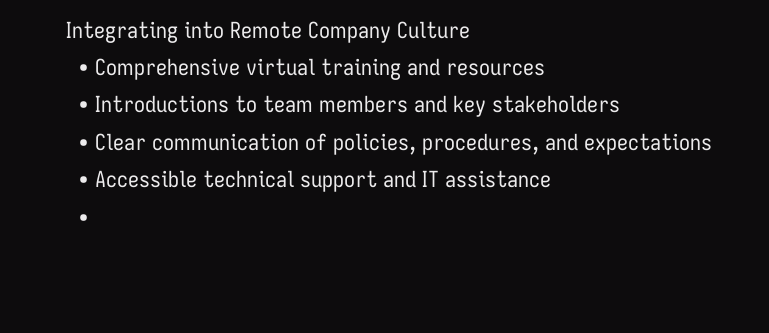Integrating into Remote Company Culture
  • Comprehensive virtual training and resources
  • Introductions to team members and key stakeholders
  • Clear communication of policies, procedures, and expectations
  • Accessible technical support and IT assistance
  •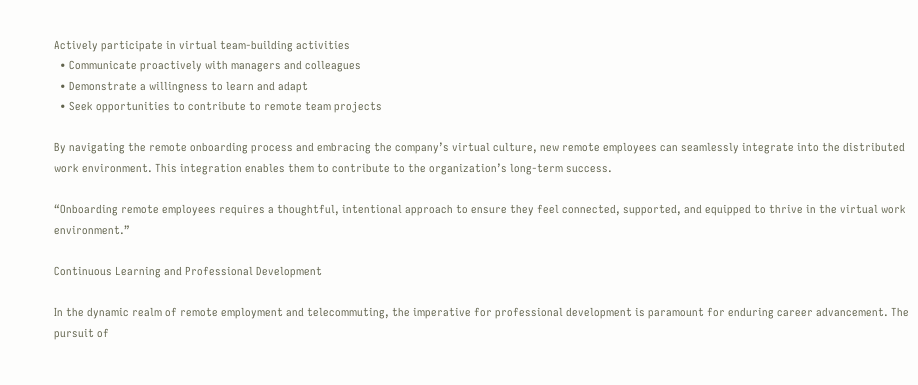Actively participate in virtual team-building activities
  • Communicate proactively with managers and colleagues
  • Demonstrate a willingness to learn and adapt
  • Seek opportunities to contribute to remote team projects

By navigating the remote onboarding process and embracing the company’s virtual culture, new remote employees can seamlessly integrate into the distributed work environment. This integration enables them to contribute to the organization’s long-term success.

“Onboarding remote employees requires a thoughtful, intentional approach to ensure they feel connected, supported, and equipped to thrive in the virtual work environment.”

Continuous Learning and Professional Development

In the dynamic realm of remote employment and telecommuting, the imperative for professional development is paramount for enduring career advancement. The pursuit of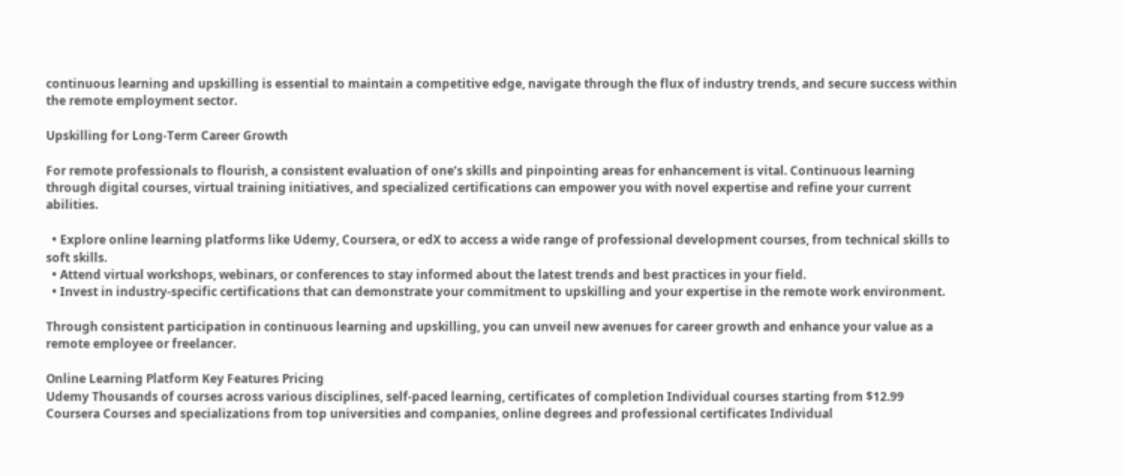continuous learning and upskilling is essential to maintain a competitive edge, navigate through the flux of industry trends, and secure success within the remote employment sector.

Upskilling for Long-Term Career Growth

For remote professionals to flourish, a consistent evaluation of one’s skills and pinpointing areas for enhancement is vital. Continuous learning through digital courses, virtual training initiatives, and specialized certifications can empower you with novel expertise and refine your current abilities.

  • Explore online learning platforms like Udemy, Coursera, or edX to access a wide range of professional development courses, from technical skills to soft skills.
  • Attend virtual workshops, webinars, or conferences to stay informed about the latest trends and best practices in your field.
  • Invest in industry-specific certifications that can demonstrate your commitment to upskilling and your expertise in the remote work environment.

Through consistent participation in continuous learning and upskilling, you can unveil new avenues for career growth and enhance your value as a remote employee or freelancer.

Online Learning Platform Key Features Pricing
Udemy Thousands of courses across various disciplines, self-paced learning, certificates of completion Individual courses starting from $12.99
Coursera Courses and specializations from top universities and companies, online degrees and professional certificates Individual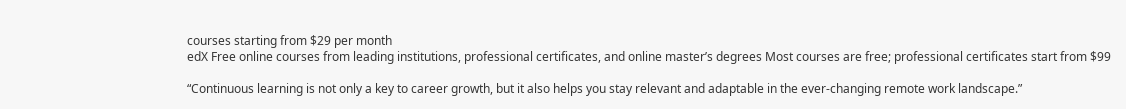courses starting from $29 per month
edX Free online courses from leading institutions, professional certificates, and online master’s degrees Most courses are free; professional certificates start from $99

“Continuous learning is not only a key to career growth, but it also helps you stay relevant and adaptable in the ever-changing remote work landscape.”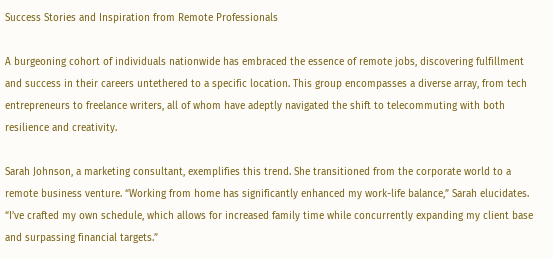Success Stories and Inspiration from Remote Professionals

A burgeoning cohort of individuals nationwide has embraced the essence of remote jobs, discovering fulfillment and success in their careers untethered to a specific location. This group encompasses a diverse array, from tech entrepreneurs to freelance writers, all of whom have adeptly navigated the shift to telecommuting with both resilience and creativity.

Sarah Johnson, a marketing consultant, exemplifies this trend. She transitioned from the corporate world to a remote business venture. “Working from home has significantly enhanced my work-life balance,” Sarah elucidates. “I’ve crafted my own schedule, which allows for increased family time while concurrently expanding my client base and surpassing financial targets.”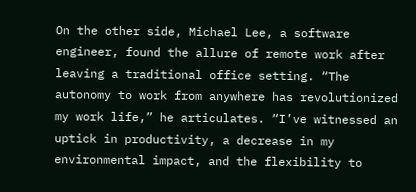On the other side, Michael Lee, a software engineer, found the allure of remote work after leaving a traditional office setting. “The autonomy to work from anywhere has revolutionized my work life,” he articulates. “I’ve witnessed an uptick in productivity, a decrease in my environmental impact, and the flexibility to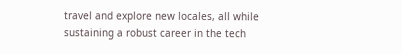travel and explore new locales, all while sustaining a robust career in the tech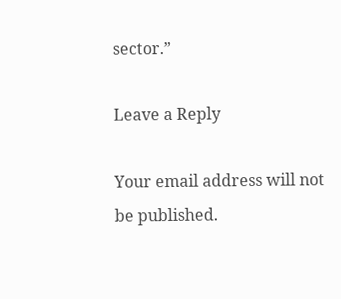sector.”

Leave a Reply

Your email address will not be published.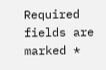Required fields are marked *